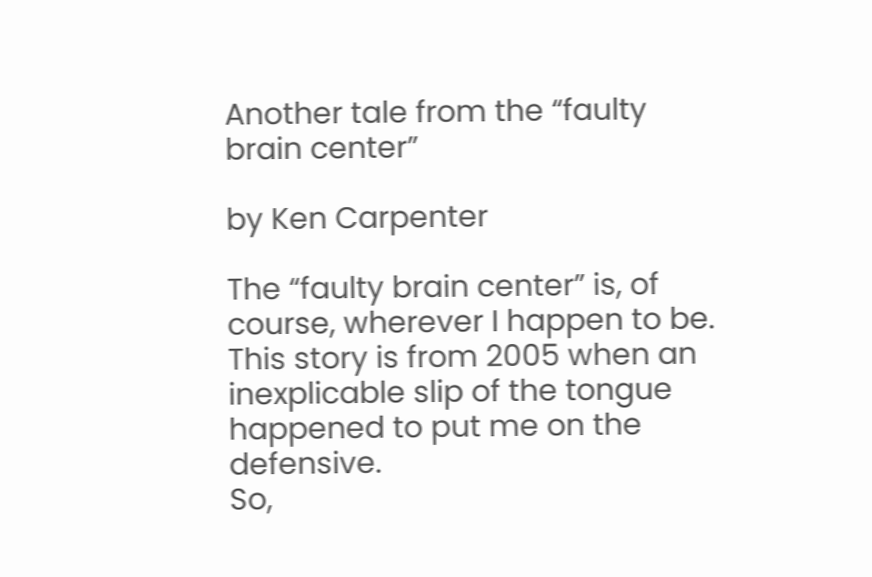Another tale from the “faulty brain center”

by Ken Carpenter

The “faulty brain center” is, of course, wherever I happen to be. This story is from 2005 when an inexplicable slip of the tongue happened to put me on the defensive.
So,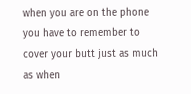when you are on the phone you have to remember to cover your butt just as much as when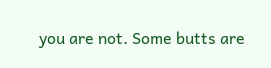you are not. Some butts are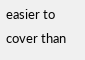easier to cover than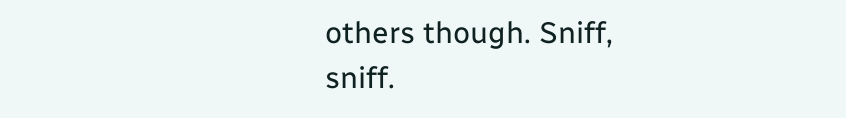others though. Sniff, sniff.